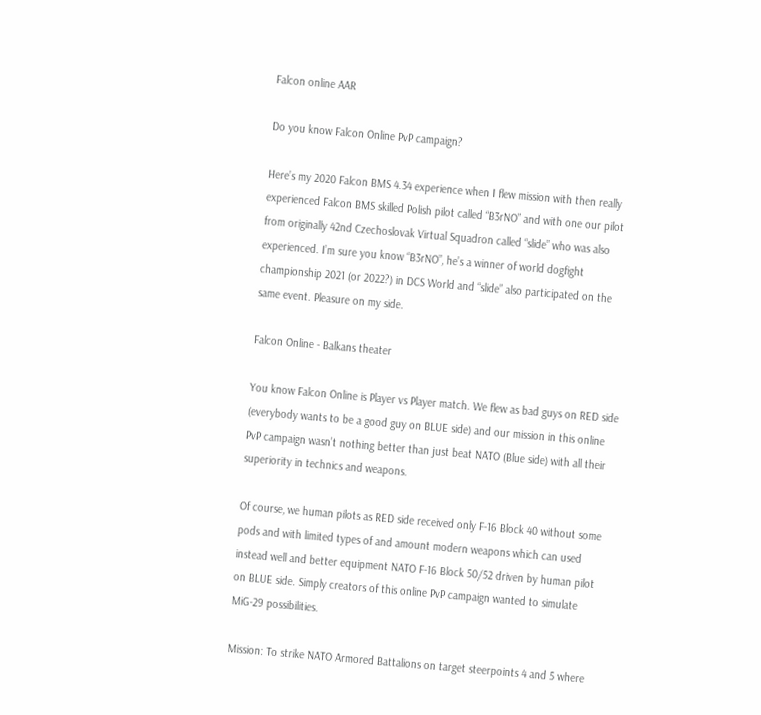Falcon online AAR

Do you know Falcon Online PvP campaign?

Here’s my 2020 Falcon BMS 4.34 experience when I flew mission with then really experienced Falcon BMS skilled Polish pilot called “B3rNO” and with one our pilot from originally 42nd Czechoslovak Virtual Squadron called “slide” who was also experienced. I’m sure you know “B3rNO”, he’s a winner of world dogfight championship 2021 (or 2022?) in DCS World and “slide” also participated on the same event. Pleasure on my side.

Falcon Online - Balkans theater

You know Falcon Online is Player vs Player match. We flew as bad guys on RED side (everybody wants to be a good guy on BLUE side) and our mission in this online PvP campaign wasn’t nothing better than just beat NATO (Blue side) with all their superiority in technics and weapons.

Of course, we human pilots as RED side received only F-16 Block 40 without some pods and with limited types of and amount modern weapons which can used instead well and better equipment NATO F-16 Block 50/52 driven by human pilot on BLUE side. Simply creators of this online PvP campaign wanted to simulate MiG-29 possibilities.

Mission: To strike NATO Armored Battalions on target steerpoints 4 and 5 where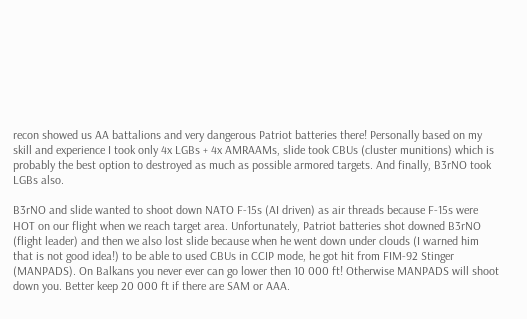recon showed us AA battalions and very dangerous Patriot batteries there! Personally based on my skill and experience I took only 4x LGBs + 4x AMRAAMs, slide took CBUs (cluster munitions) which is probably the best option to destroyed as much as possible armored targets. And finally, B3rNO took LGBs also.

B3rNO and slide wanted to shoot down NATO F-15s (AI driven) as air threads because F-15s were HOT on our flight when we reach target area. Unfortunately, Patriot batteries shot downed B3rNO (flight leader) and then we also lost slide because when he went down under clouds (I warned him that is not good idea!) to be able to used CBUs in CCIP mode, he got hit from FIM-92 Stinger (MANPADS). On Balkans you never ever can go lower then 10 000 ft! Otherwise MANPADS will shoot down you. Better keep 20 000 ft if there are SAM or AAA.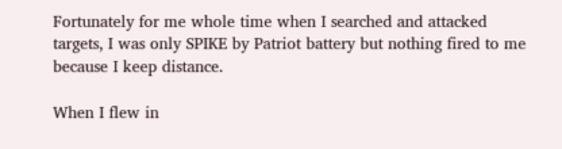Fortunately for me whole time when I searched and attacked targets, I was only SPIKE by Patriot battery but nothing fired to me because I keep distance.

When I flew in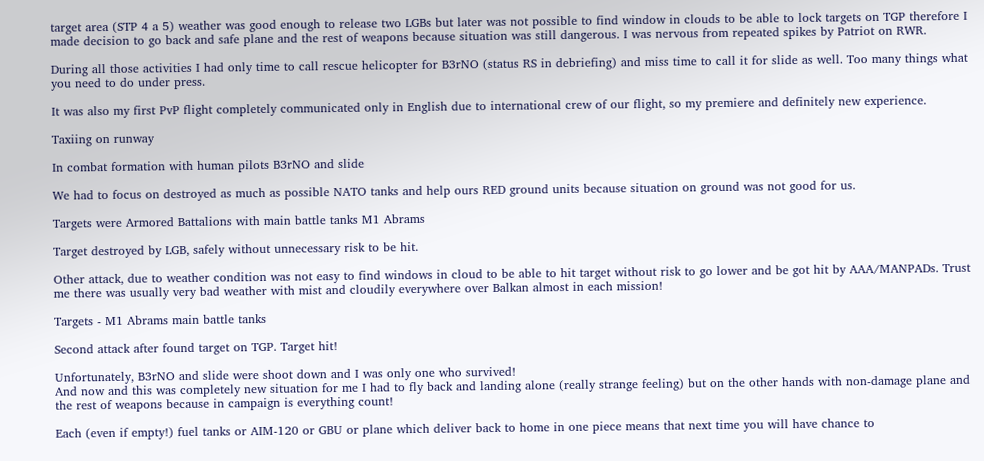target area (STP 4 a 5) weather was good enough to release two LGBs but later was not possible to find window in clouds to be able to lock targets on TGP therefore I made decision to go back and safe plane and the rest of weapons because situation was still dangerous. I was nervous from repeated spikes by Patriot on RWR.

During all those activities I had only time to call rescue helicopter for B3rNO (status RS in debriefing) and miss time to call it for slide as well. Too many things what you need to do under press.

It was also my first PvP flight completely communicated only in English due to international crew of our flight, so my premiere and definitely new experience.

Taxiing on runway

In combat formation with human pilots B3rNO and slide

We had to focus on destroyed as much as possible NATO tanks and help ours RED ground units because situation on ground was not good for us.

Targets were Armored Battalions with main battle tanks M1 Abrams

Target destroyed by LGB, safely without unnecessary risk to be hit.

Other attack, due to weather condition was not easy to find windows in cloud to be able to hit target without risk to go lower and be got hit by AAA/MANPADs. Trust me there was usually very bad weather with mist and cloudily everywhere over Balkan almost in each mission!

Targets - M1 Abrams main battle tanks

Second attack after found target on TGP. Target hit!

Unfortunately, B3rNO and slide were shoot down and I was only one who survived!
And now and this was completely new situation for me I had to fly back and landing alone (really strange feeling) but on the other hands with non-damage plane and the rest of weapons because in campaign is everything count!

Each (even if empty!) fuel tanks or AIM-120 or GBU or plane which deliver back to home in one piece means that next time you will have chance to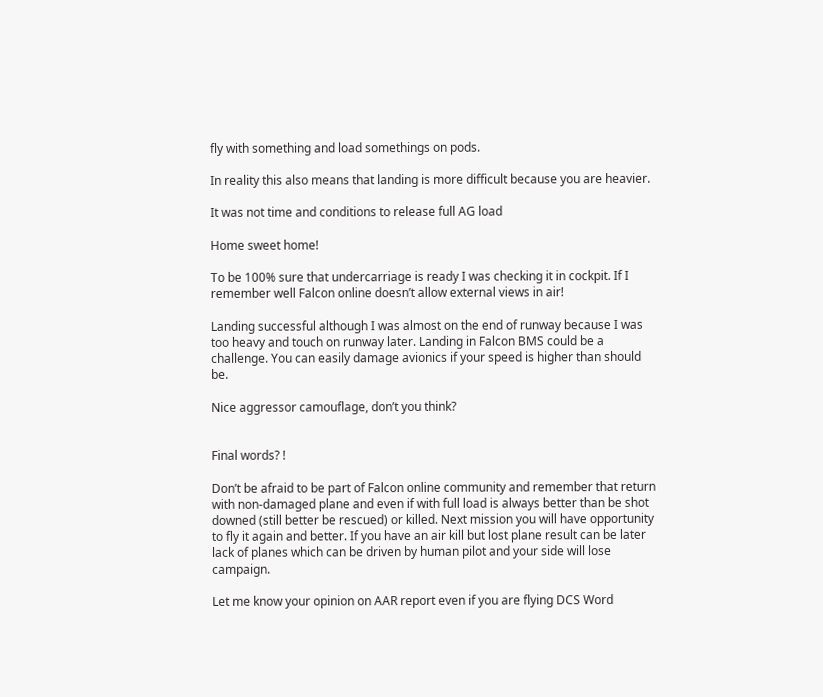fly with something and load somethings on pods.

In reality this also means that landing is more difficult because you are heavier.

It was not time and conditions to release full AG load

Home sweet home!

To be 100% sure that undercarriage is ready I was checking it in cockpit. If I remember well Falcon online doesn’t allow external views in air!

Landing successful although I was almost on the end of runway because I was too heavy and touch on runway later. Landing in Falcon BMS could be a challenge. You can easily damage avionics if your speed is higher than should be.

Nice aggressor camouflage, don’t you think?


Final words? !

Don’t be afraid to be part of Falcon online community and remember that return with non-damaged plane and even if with full load is always better than be shot downed (still better be rescued) or killed. Next mission you will have opportunity to fly it again and better. If you have an air kill but lost plane result can be later lack of planes which can be driven by human pilot and your side will lose campaign.

Let me know your opinion on AAR report even if you are flying DCS Word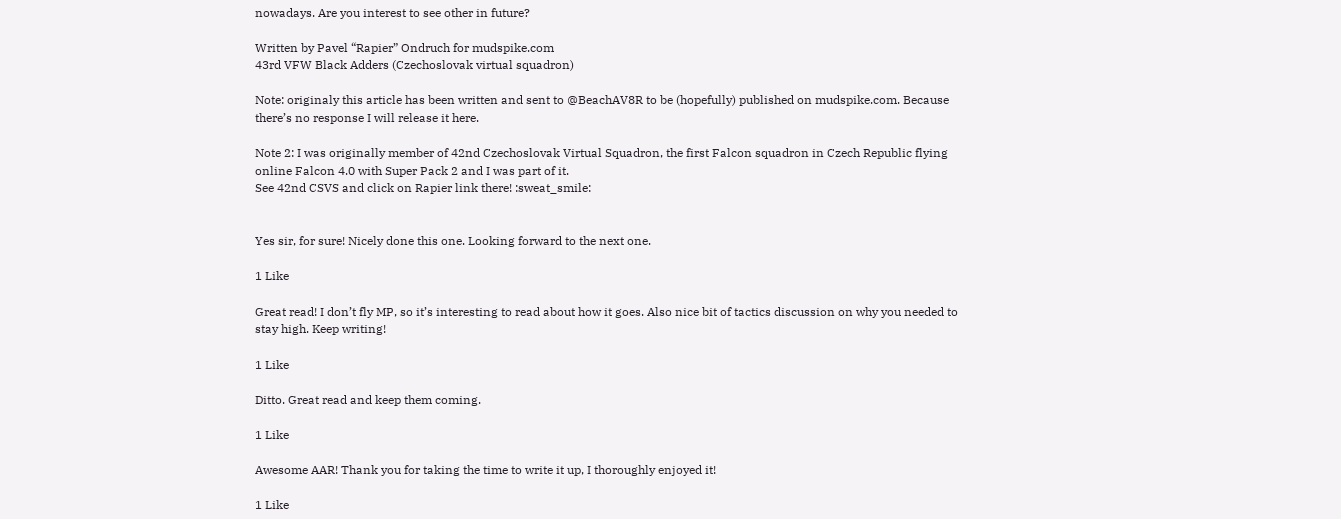nowadays. Are you interest to see other in future?

Written by Pavel “Rapier” Ondruch for mudspike.com
43rd VFW Black Adders (Czechoslovak virtual squadron)

Note: originaly this article has been written and sent to @BeachAV8R to be (hopefully) published on mudspike.com. Because there’s no response I will release it here.

Note 2: I was originally member of 42nd Czechoslovak Virtual Squadron, the first Falcon squadron in Czech Republic flying online Falcon 4.0 with Super Pack 2 and I was part of it.
See 42nd CSVS and click on Rapier link there! :sweat_smile:


Yes sir, for sure! Nicely done this one. Looking forward to the next one.

1 Like

Great read! I don’t fly MP, so it’s interesting to read about how it goes. Also nice bit of tactics discussion on why you needed to stay high. Keep writing!

1 Like

Ditto. Great read and keep them coming.

1 Like

Awesome AAR! Thank you for taking the time to write it up, I thoroughly enjoyed it!

1 Like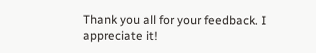Thank you all for your feedback. I appreciate it!